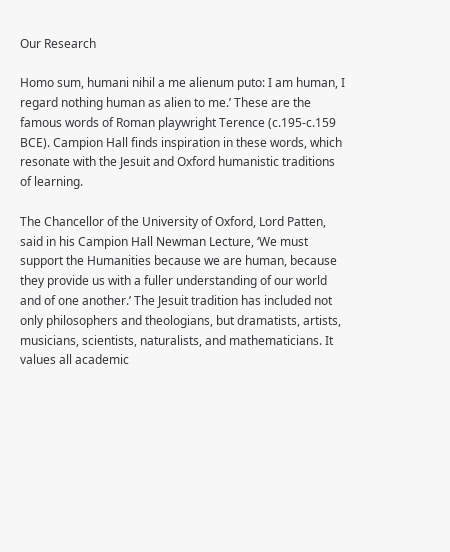Our Research

Homo sum, humani nihil a me alienum puto: I am human, I regard nothing human as alien to me.’ These are the famous words of Roman playwright Terence (c.195-c.159 BCE). Campion Hall finds inspiration in these words, which resonate with the Jesuit and Oxford humanistic traditions of learning.

The Chancellor of the University of Oxford, Lord Patten, said in his Campion Hall Newman Lecture, ‘We must support the Humanities because we are human, because they provide us with a fuller understanding of our world and of one another.’ The Jesuit tradition has included not only philosophers and theologians, but dramatists, artists, musicians, scientists, naturalists, and mathematicians. It values all academic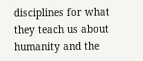disciplines for what they teach us about humanity and the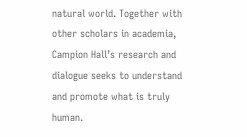natural world. Together with other scholars in academia, Campion Hall’s research and dialogue seeks to understand and promote what is truly human.